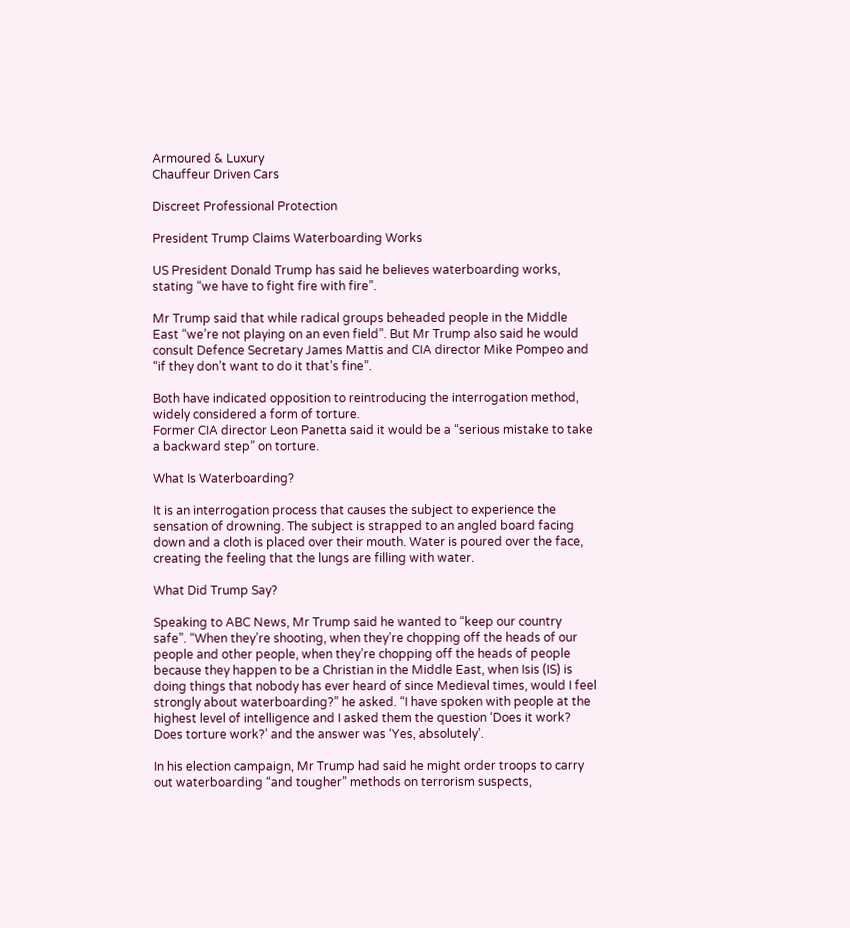Armoured & Luxury
Chauffeur Driven Cars

Discreet Professional Protection

President Trump Claims Waterboarding Works

US President Donald Trump has said he believes waterboarding works, stating “we have to fight fire with fire”.

Mr Trump said that while radical groups beheaded people in the Middle East “we’re not playing on an even field”. But Mr Trump also said he would consult Defence Secretary James Mattis and CIA director Mike Pompeo and “if they don’t want to do it that’s fine”.

Both have indicated opposition to reintroducing the interrogation method, widely considered a form of torture.
Former CIA director Leon Panetta said it would be a “serious mistake to take a backward step” on torture.

What Is Waterboarding?

It is an interrogation process that causes the subject to experience the sensation of drowning. The subject is strapped to an angled board facing down and a cloth is placed over their mouth. Water is poured over the face, creating the feeling that the lungs are filling with water.

What Did Trump Say?

Speaking to ABC News, Mr Trump said he wanted to “keep our country safe”. “When they’re shooting, when they’re chopping off the heads of our people and other people, when they’re chopping off the heads of people because they happen to be a Christian in the Middle East, when Isis (IS) is doing things that nobody has ever heard of since Medieval times, would I feel strongly about waterboarding?” he asked. “I have spoken with people at the highest level of intelligence and I asked them the question ‘Does it work? Does torture work?’ and the answer was ‘Yes, absolutely’.

In his election campaign, Mr Trump had said he might order troops to carry out waterboarding “and tougher” methods on terrorism suspects,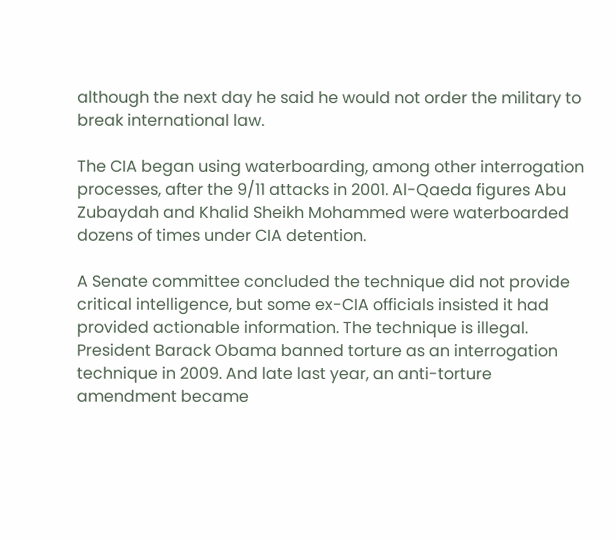although the next day he said he would not order the military to break international law.

The CIA began using waterboarding, among other interrogation processes, after the 9/11 attacks in 2001. Al-Qaeda figures Abu Zubaydah and Khalid Sheikh Mohammed were waterboarded dozens of times under CIA detention.

A Senate committee concluded the technique did not provide critical intelligence, but some ex-CIA officials insisted it had provided actionable information. The technique is illegal. President Barack Obama banned torture as an interrogation technique in 2009. And late last year, an anti-torture amendment became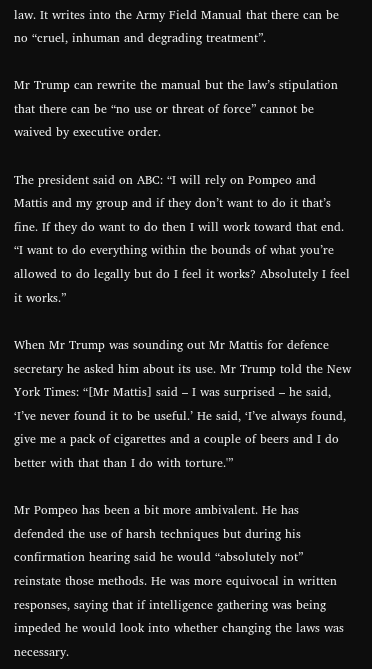law. It writes into the Army Field Manual that there can be no “cruel, inhuman and degrading treatment”.

Mr Trump can rewrite the manual but the law’s stipulation that there can be “no use or threat of force” cannot be waived by executive order.

The president said on ABC: “I will rely on Pompeo and Mattis and my group and if they don’t want to do it that’s fine. If they do want to do then I will work toward that end.
“I want to do everything within the bounds of what you’re allowed to do legally but do I feel it works? Absolutely I feel it works.”

When Mr Trump was sounding out Mr Mattis for defence secretary he asked him about its use. Mr Trump told the New York Times: “[Mr Mattis] said – I was surprised – he said, ‘I’ve never found it to be useful.’ He said, ‘I’ve always found, give me a pack of cigarettes and a couple of beers and I do better with that than I do with torture.'”

Mr Pompeo has been a bit more ambivalent. He has defended the use of harsh techniques but during his confirmation hearing said he would “absolutely not” reinstate those methods. He was more equivocal in written responses, saying that if intelligence gathering was being impeded he would look into whether changing the laws was necessary.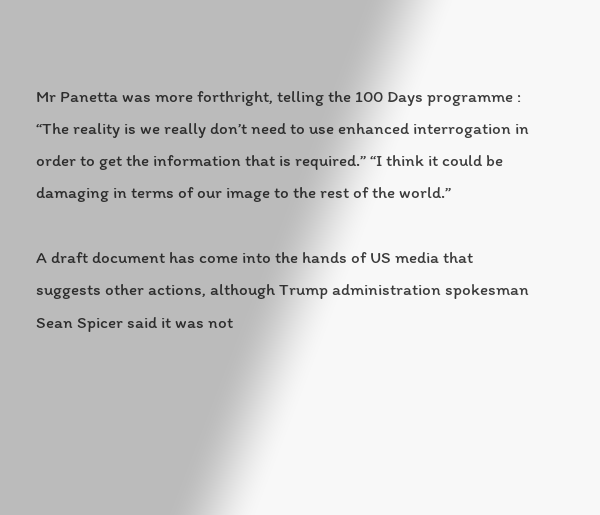Mr Panetta was more forthright, telling the 100 Days programme : “The reality is we really don’t need to use enhanced interrogation in order to get the information that is required.” “I think it could be damaging in terms of our image to the rest of the world.”

A draft document has come into the hands of US media that suggests other actions, although Trump administration spokesman Sean Spicer said it was not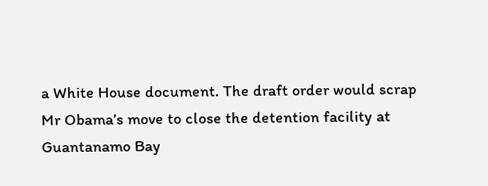a White House document. The draft order would scrap Mr Obama’s move to close the detention facility at Guantanamo Bay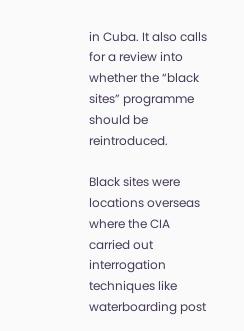in Cuba. It also calls for a review into whether the “black sites” programme should be reintroduced.

Black sites were locations overseas where the CIA carried out interrogation techniques like waterboarding post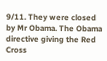9/11. They were closed by Mr Obama. The Obama directive giving the Red Cross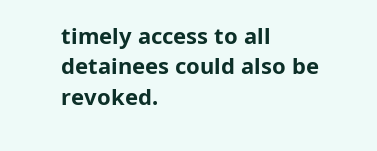timely access to all detainees could also be revoked.